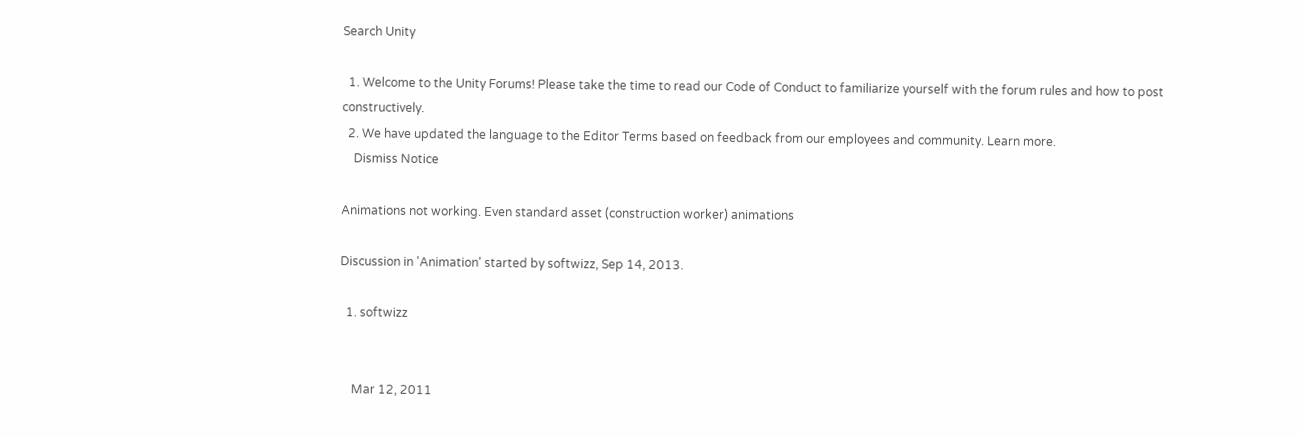Search Unity

  1. Welcome to the Unity Forums! Please take the time to read our Code of Conduct to familiarize yourself with the forum rules and how to post constructively.
  2. We have updated the language to the Editor Terms based on feedback from our employees and community. Learn more.
    Dismiss Notice

Animations not working. Even standard asset (construction worker) animations

Discussion in 'Animation' started by softwizz, Sep 14, 2013.

  1. softwizz


    Mar 12, 2011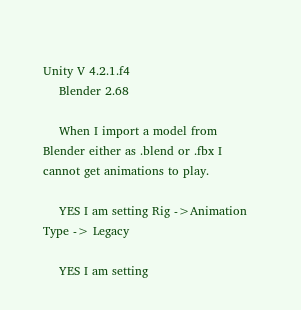Unity V 4.2.1.f4
    Blender 2.68

    When I import a model from Blender either as .blend or .fbx I cannot get animations to play.

    YES I am setting Rig ->Animation Type -> Legacy

    YES I am setting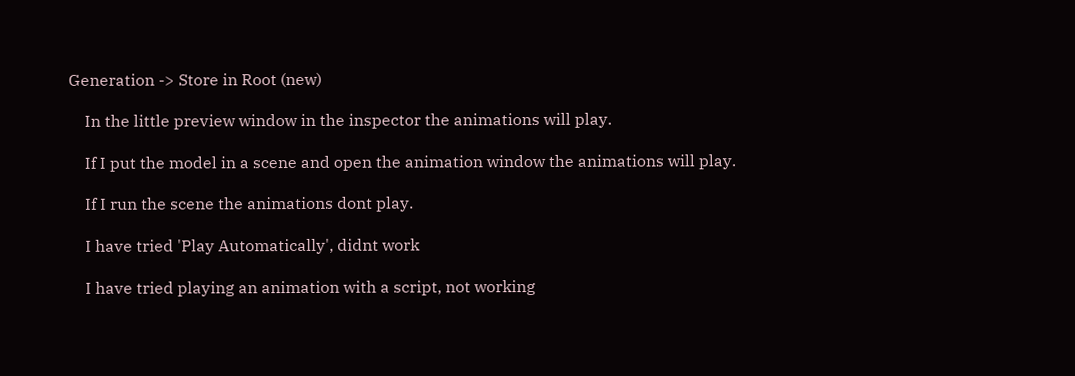Generation -> Store in Root (new)

    In the little preview window in the inspector the animations will play.

    If I put the model in a scene and open the animation window the animations will play.

    If I run the scene the animations dont play.

    I have tried 'Play Automatically', didnt work

    I have tried playing an animation with a script, not working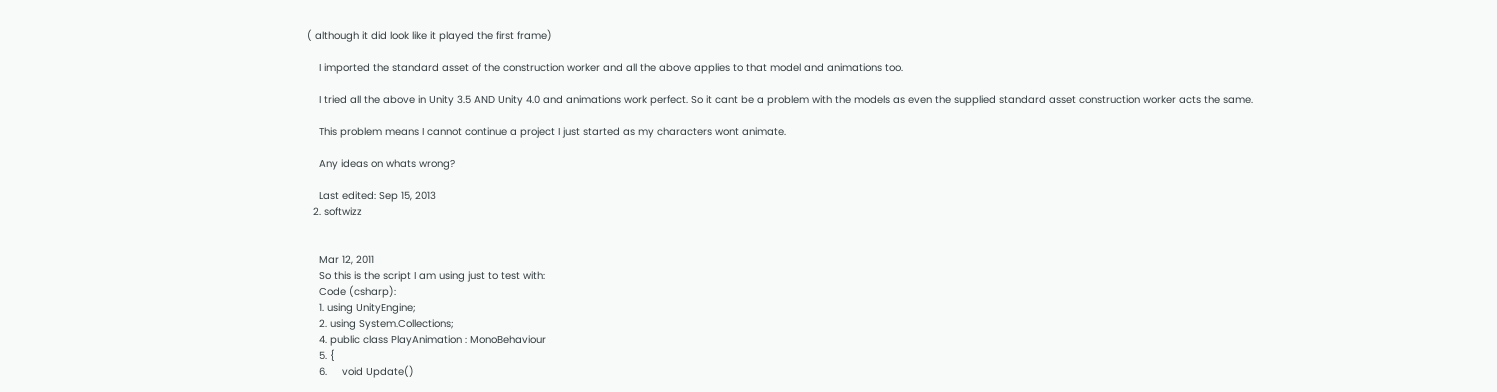( although it did look like it played the first frame)

    I imported the standard asset of the construction worker and all the above applies to that model and animations too.

    I tried all the above in Unity 3.5 AND Unity 4.0 and animations work perfect. So it cant be a problem with the models as even the supplied standard asset construction worker acts the same.

    This problem means I cannot continue a project I just started as my characters wont animate.

    Any ideas on whats wrong?

    Last edited: Sep 15, 2013
  2. softwizz


    Mar 12, 2011
    So this is the script I am using just to test with:
    Code (csharp):
    1. using UnityEngine;
    2. using System.Collections;
    4. public class PlayAnimation : MonoBehaviour
    5. {
    6.     void Update()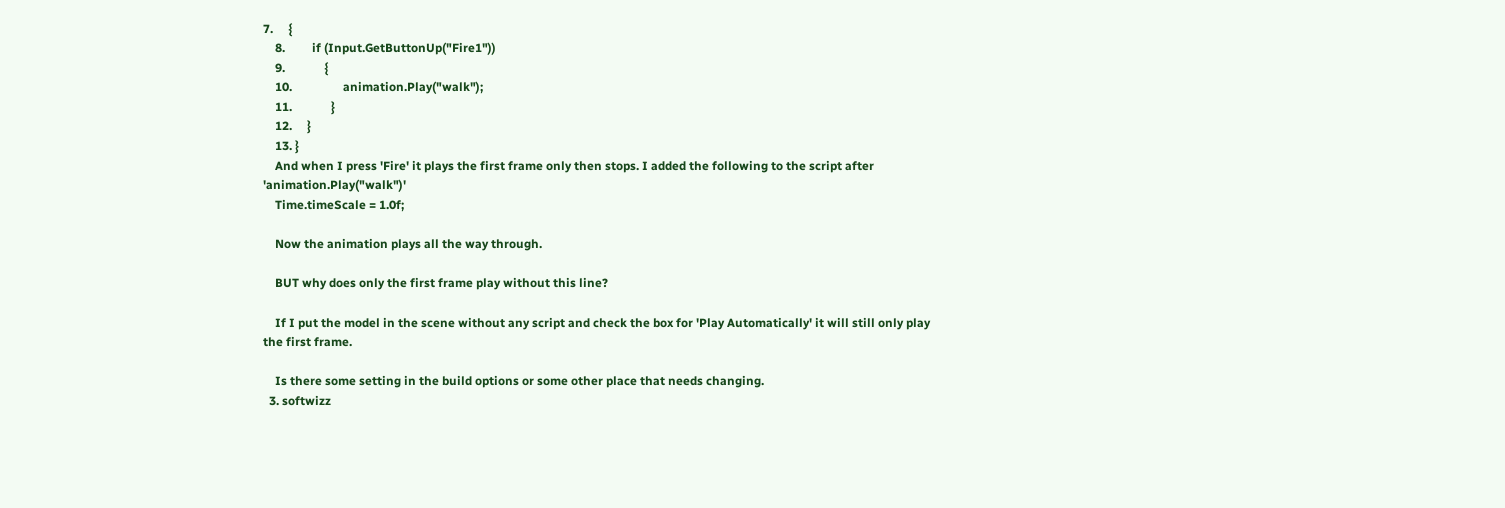7.     {
    8.         if (Input.GetButtonUp("Fire1"))
    9.             {
    10.                 animation.Play("walk");
    11.             }
    12.     }
    13. }
    And when I press 'Fire' it plays the first frame only then stops. I added the following to the script after 'animation.Play("walk")'
    Time.timeScale = 1.0f;

    Now the animation plays all the way through.

    BUT why does only the first frame play without this line?

    If I put the model in the scene without any script and check the box for 'Play Automatically' it will still only play the first frame.

    Is there some setting in the build options or some other place that needs changing.
  3. softwizz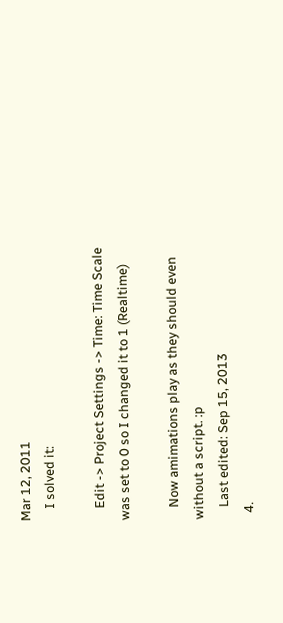Mar 12, 2011
    I solved it:

    Edit -> Project Settings -> Time: Time Scale was set to 0 so I changed it to 1 (Realtime)

    Now amimations play as they should even without a script. :p
    Last edited: Sep 15, 2013
  4.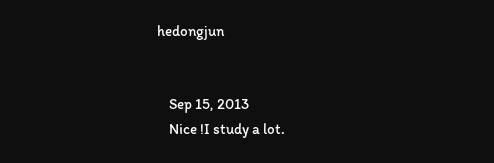hedongjun


    Sep 15, 2013
    Nice !I study a lot.